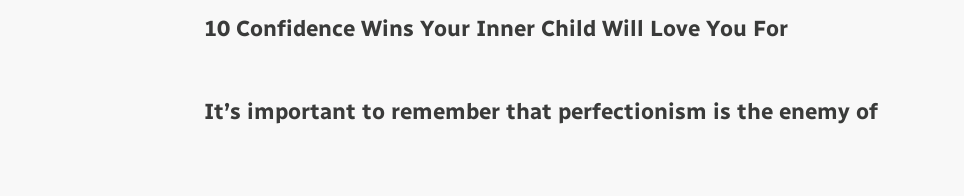10 Confidence Wins Your Inner Child Will Love You For

It’s important to remember that perfectionism is the enemy of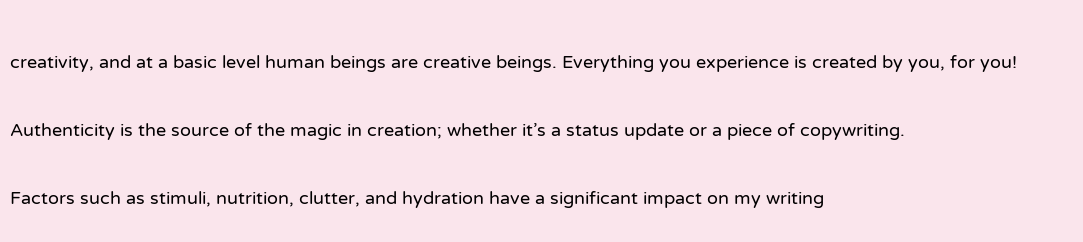creativity, and at a basic level human beings are creative beings. Everything you experience is created by you, for you!

Authenticity is the source of the magic in creation; whether it’s a status update or a piece of copywriting.

Factors such as stimuli, nutrition, clutter, and hydration have a significant impact on my writing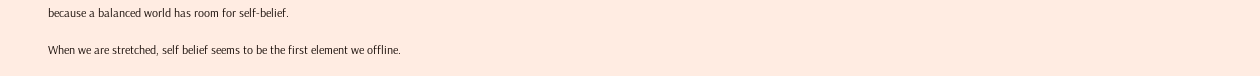because a balanced world has room for self-belief.

When we are stretched, self belief seems to be the first element we offline.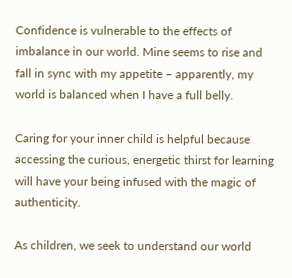Confidence is vulnerable to the effects of imbalance in our world. Mine seems to rise and fall in sync with my appetite – apparently, my world is balanced when I have a full belly.

Caring for your inner child is helpful because accessing the curious, energetic thirst for learning will have your being infused with the magic of authenticity.

As children, we seek to understand our world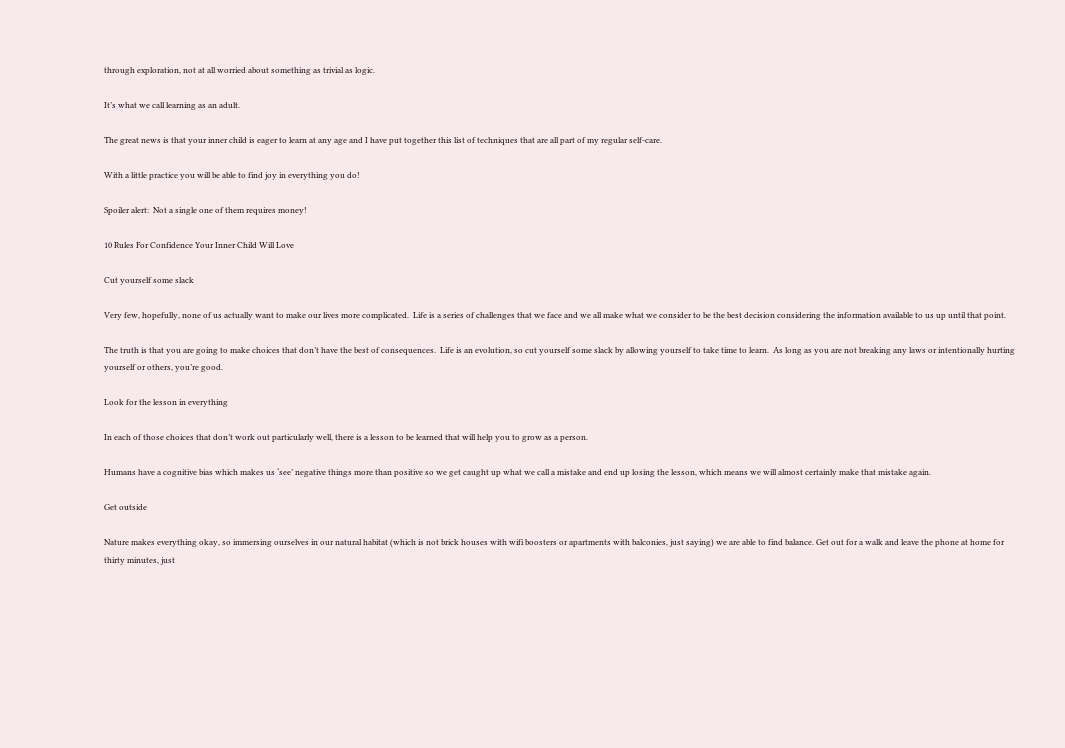through exploration, not at all worried about something as trivial as logic.

It’s what we call learning as an adult.

The great news is that your inner child is eager to learn at any age and I have put together this list of techniques that are all part of my regular self-care.

With a little practice you will be able to find joy in everything you do!

Spoiler alert:  Not a single one of them requires money!

10 Rules For Confidence Your Inner Child Will Love

Cut yourself some slack

Very few, hopefully, none of us actually want to make our lives more complicated.  Life is a series of challenges that we face and we all make what we consider to be the best decision considering the information available to us up until that point.

The truth is that you are going to make choices that don’t have the best of consequences.  Life is an evolution, so cut yourself some slack by allowing yourself to take time to learn.  As long as you are not breaking any laws or intentionally hurting yourself or others, you’re good.

Look for the lesson in everything

In each of those choices that don’t work out particularly well, there is a lesson to be learned that will help you to grow as a person.

Humans have a cognitive bias which makes us ‘see’ negative things more than positive so we get caught up what we call a mistake and end up losing the lesson, which means we will almost certainly make that mistake again.

Get outside

Nature makes everything okay, so immersing ourselves in our natural habitat (which is not brick houses with wifi boosters or apartments with balconies, just saying) we are able to find balance. Get out for a walk and leave the phone at home for thirty minutes, just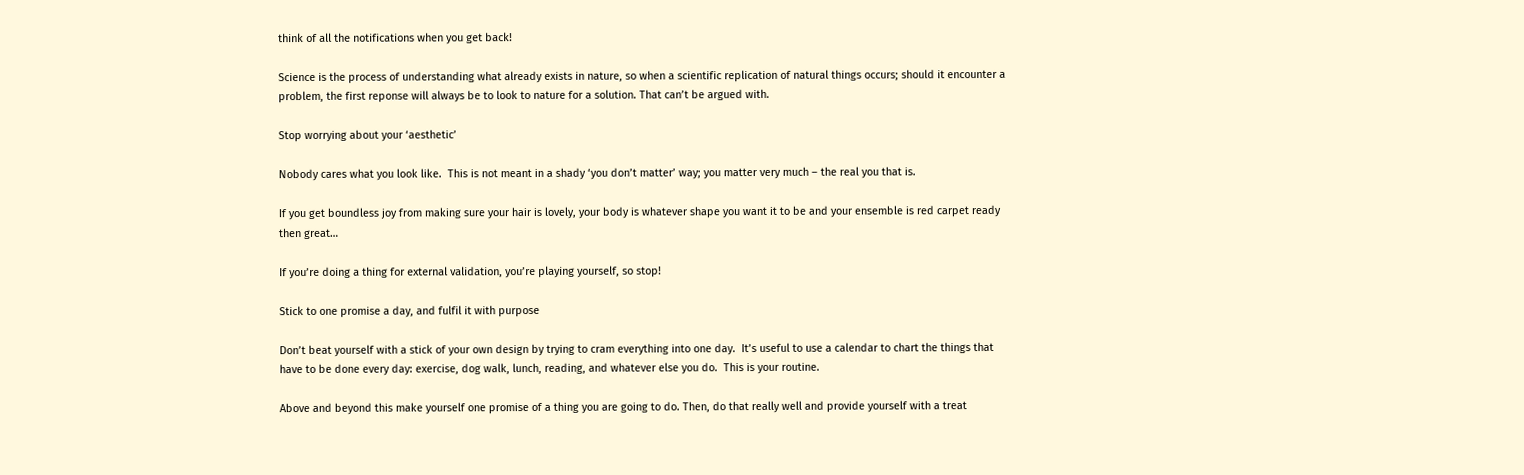think of all the notifications when you get back!

Science is the process of understanding what already exists in nature, so when a scientific replication of natural things occurs; should it encounter a problem, the first reponse will always be to look to nature for a solution. That can’t be argued with.

Stop worrying about your ‘aesthetic’

Nobody cares what you look like.  This is not meant in a shady ‘you don’t matter’ way; you matter very much – the real you that is.

If you get boundless joy from making sure your hair is lovely, your body is whatever shape you want it to be and your ensemble is red carpet ready then great…

If you’re doing a thing for external validation, you’re playing yourself, so stop!

Stick to one promise a day, and fulfil it with purpose

Don’t beat yourself with a stick of your own design by trying to cram everything into one day.  It’s useful to use a calendar to chart the things that have to be done every day: exercise, dog walk, lunch, reading, and whatever else you do.  This is your routine.

Above and beyond this make yourself one promise of a thing you are going to do. Then, do that really well and provide yourself with a treat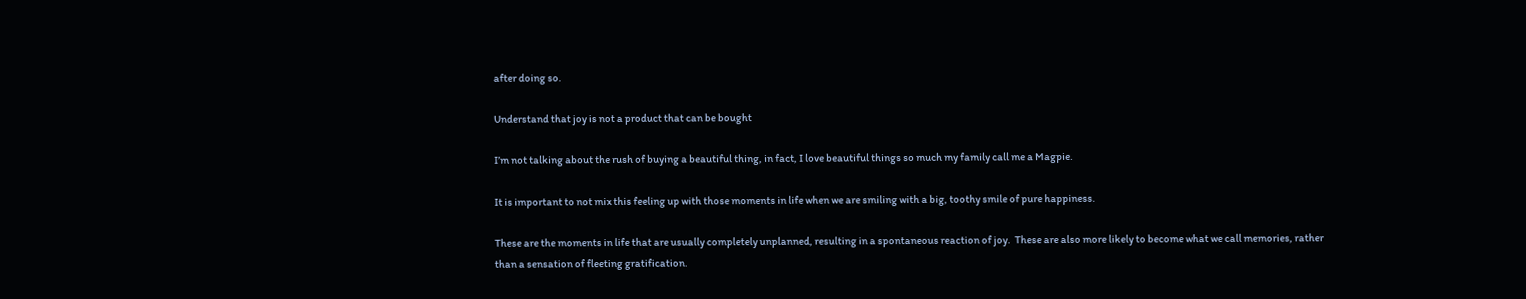after doing so.

Understand that joy is not a product that can be bought

I’m not talking about the rush of buying a beautiful thing, in fact, I love beautiful things so much my family call me a Magpie.

It is important to not mix this feeling up with those moments in life when we are smiling with a big, toothy smile of pure happiness.

These are the moments in life that are usually completely unplanned, resulting in a spontaneous reaction of joy.  These are also more likely to become what we call memories, rather than a sensation of fleeting gratification.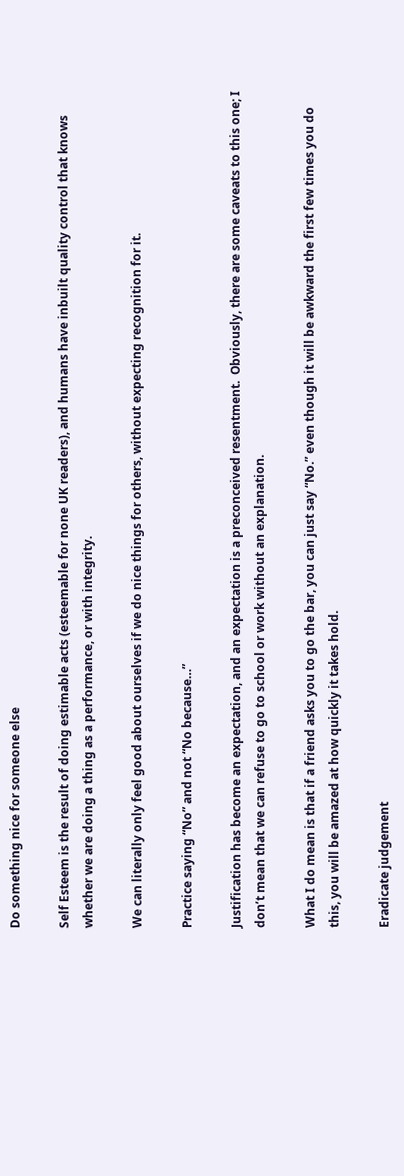Do something nice for someone else

Self Esteem is the result of doing estimable acts (esteemable for none UK readers), and humans have inbuilt quality control that knows whether we are doing a thing as a performance, or with integrity.

We can literally only feel good about ourselves if we do nice things for others, without expecting recognition for it.

Practice saying “No” and not “No because…”

Justification has become an expectation, and an expectation is a preconceived resentment.  Obviously, there are some caveats to this one; I don’t mean that we can refuse to go to school or work without an explanation.

What I do mean is that if a friend asks you to go the bar, you can just say “No.” even though it will be awkward the first few times you do this, you will be amazed at how quickly it takes hold.

Eradicate judgement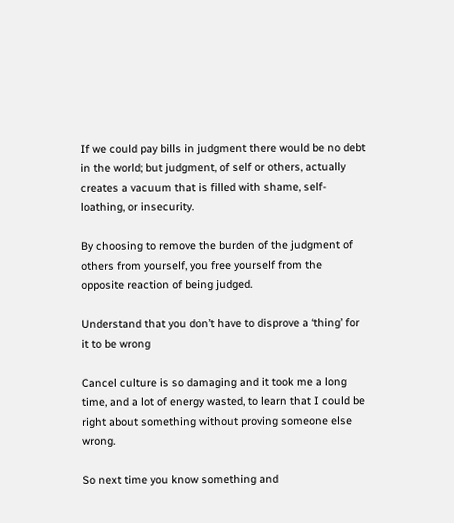If we could pay bills in judgment there would be no debt in the world; but judgment, of self or others, actually creates a vacuum that is filled with shame, self-loathing, or insecurity.

By choosing to remove the burden of the judgment of others from yourself, you free yourself from the opposite reaction of being judged.

Understand that you don’t have to disprove a ‘thing’ for it to be wrong

Cancel culture is so damaging and it took me a long time, and a lot of energy wasted, to learn that I could be right about something without proving someone else wrong.

So next time you know something and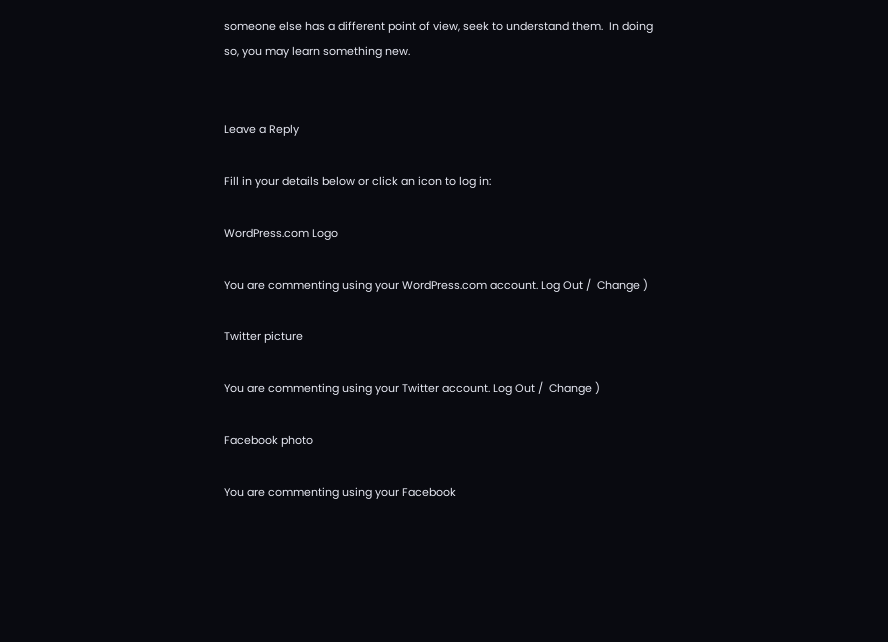someone else has a different point of view, seek to understand them.  In doing so, you may learn something new.


Leave a Reply

Fill in your details below or click an icon to log in:

WordPress.com Logo

You are commenting using your WordPress.com account. Log Out /  Change )

Twitter picture

You are commenting using your Twitter account. Log Out /  Change )

Facebook photo

You are commenting using your Facebook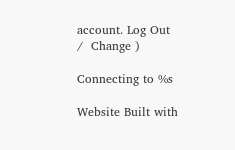account. Log Out /  Change )

Connecting to %s

Website Built with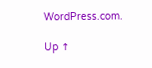WordPress.com.

Up ↑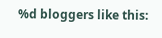%d bloggers like this: